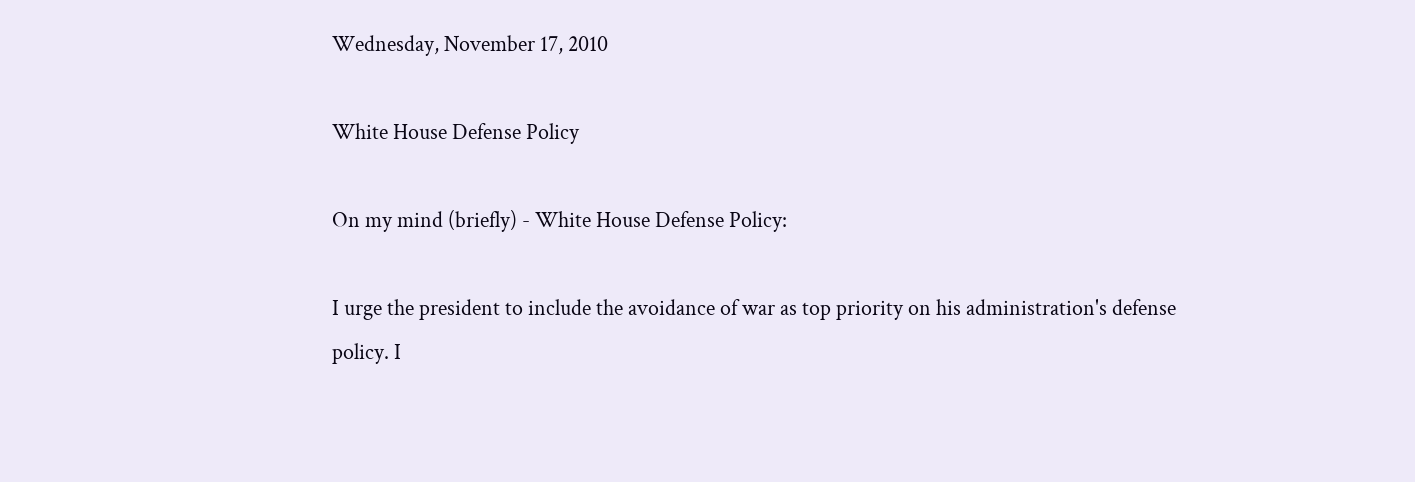Wednesday, November 17, 2010

White House Defense Policy

On my mind (briefly) - White House Defense Policy:

I urge the president to include the avoidance of war as top priority on his administration's defense policy. I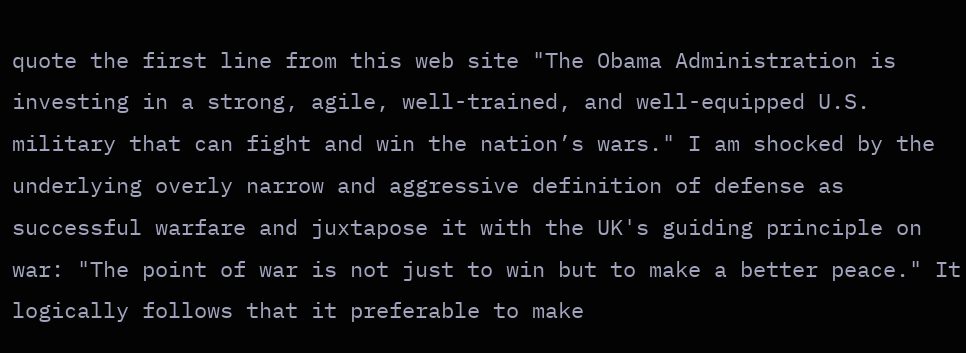quote the first line from this web site "The Obama Administration is investing in a strong, agile, well-trained, and well-equipped U.S. military that can fight and win the nation’s wars." I am shocked by the underlying overly narrow and aggressive definition of defense as successful warfare and juxtapose it with the UK's guiding principle on war: "The point of war is not just to win but to make a better peace." It logically follows that it preferable to make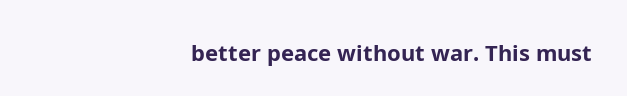better peace without war. This must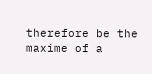therefore be the maxime of a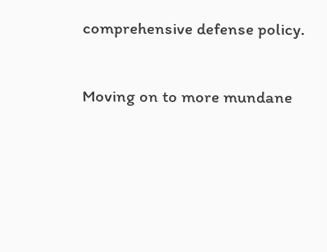comprehensive defense policy.

Moving on to more mundane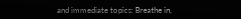and immediate topics: Breathe in,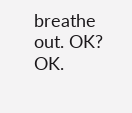breathe out. OK? OK.